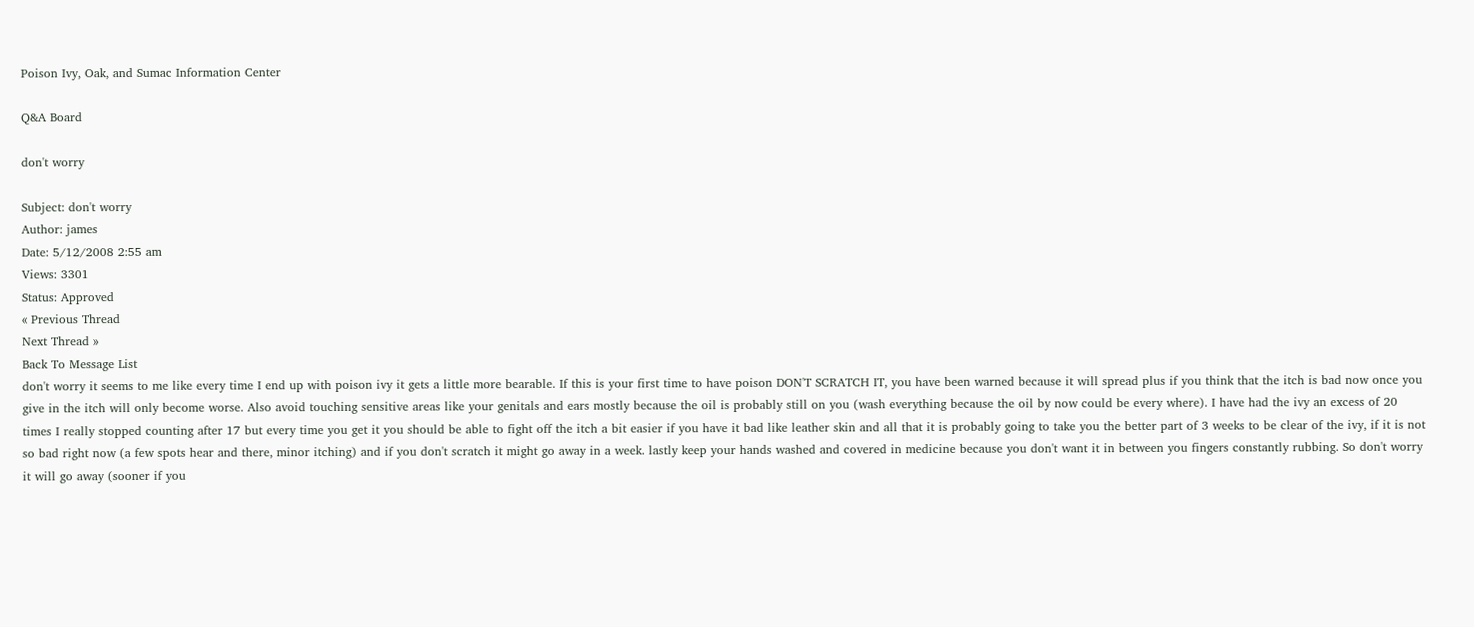Poison Ivy, Oak, and Sumac Information Center

Q&A Board

don't worry

Subject: don't worry
Author: james
Date: 5/12/2008 2:55 am
Views: 3301
Status: Approved
« Previous Thread
Next Thread »
Back To Message List
don't worry it seems to me like every time I end up with poison ivy it gets a little more bearable. If this is your first time to have poison DON'T SCRATCH IT, you have been warned because it will spread plus if you think that the itch is bad now once you give in the itch will only become worse. Also avoid touching sensitive areas like your genitals and ears mostly because the oil is probably still on you (wash everything because the oil by now could be every where). I have had the ivy an excess of 20 times I really stopped counting after 17 but every time you get it you should be able to fight off the itch a bit easier if you have it bad like leather skin and all that it is probably going to take you the better part of 3 weeks to be clear of the ivy, if it is not so bad right now (a few spots hear and there, minor itching) and if you don't scratch it might go away in a week. lastly keep your hands washed and covered in medicine because you don't want it in between you fingers constantly rubbing. So don't worry it will go away (sooner if you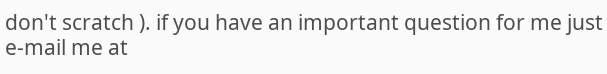don't scratch ). if you have an important question for me just e-mail me at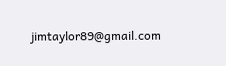jimtaylor89@gmail.com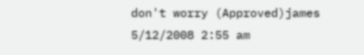don't worry (Approved)james 5/12/2008 2:55 am